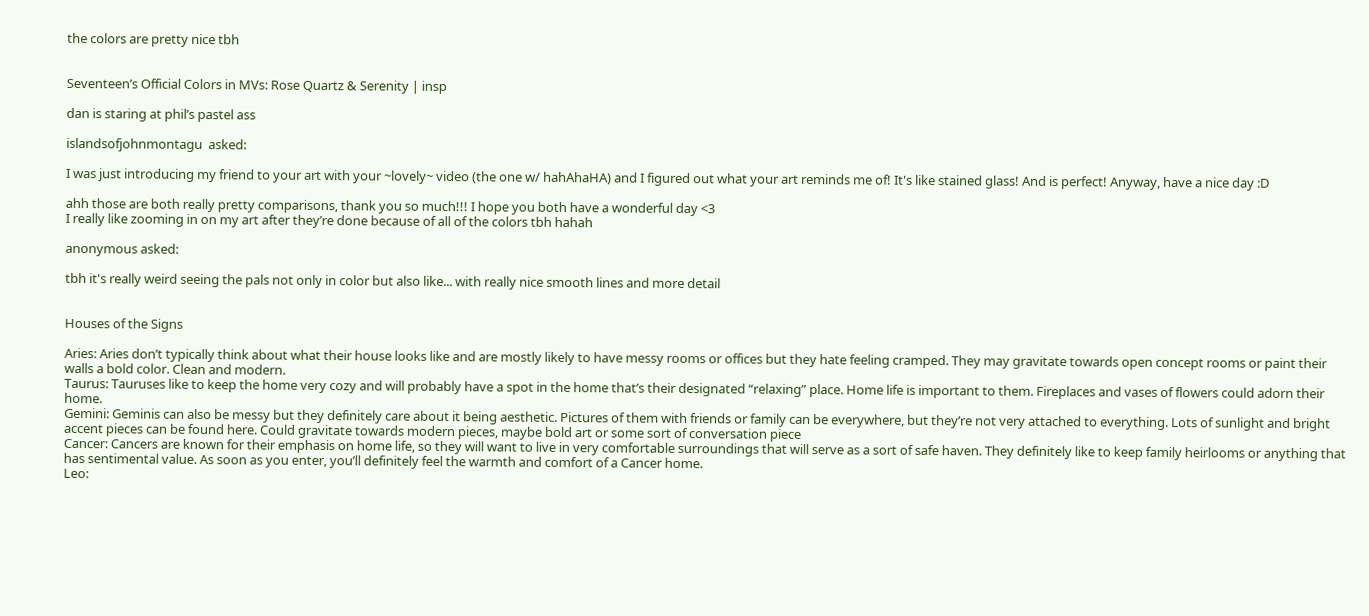the colors are pretty nice tbh


Seventeen’s Official Colors in MVs: Rose Quartz & Serenity | insp

dan is staring at phil’s pastel ass

islandsofjohnmontagu  asked:

I was just introducing my friend to your art with your ~lovely~ video (the one w/ hahAhaHA) and I figured out what your art reminds me of! It's like stained glass! And is perfect! Anyway, have a nice day :D

ahh those are both really pretty comparisons, thank you so much!!! I hope you both have a wonderful day <3
I really like zooming in on my art after they’re done because of all of the colors tbh hahah

anonymous asked:

tbh it's really weird seeing the pals not only in color but also like... with really nice smooth lines and more detail


Houses of the Signs

Aries: Aries don’t typically think about what their house looks like and are mostly likely to have messy rooms or offices but they hate feeling cramped. They may gravitate towards open concept rooms or paint their walls a bold color. Clean and modern.
Taurus: Tauruses like to keep the home very cozy and will probably have a spot in the home that’s their designated “relaxing” place. Home life is important to them. Fireplaces and vases of flowers could adorn their home.
Gemini: Geminis can also be messy but they definitely care about it being aesthetic. Pictures of them with friends or family can be everywhere, but they’re not very attached to everything. Lots of sunlight and bright accent pieces can be found here. Could gravitate towards modern pieces, maybe bold art or some sort of conversation piece
Cancer: Cancers are known for their emphasis on home life, so they will want to live in very comfortable surroundings that will serve as a sort of safe haven. They definitely like to keep family heirlooms or anything that has sentimental value. As soon as you enter, you’ll definitely feel the warmth and comfort of a Cancer home.
Leo: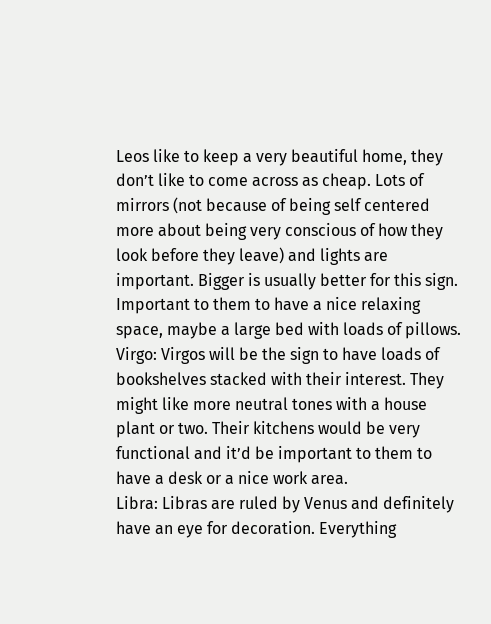Leos like to keep a very beautiful home, they don’t like to come across as cheap. Lots of mirrors (not because of being self centered more about being very conscious of how they look before they leave) and lights are important. Bigger is usually better for this sign. Important to them to have a nice relaxing space, maybe a large bed with loads of pillows.
Virgo: Virgos will be the sign to have loads of bookshelves stacked with their interest. They might like more neutral tones with a house plant or two. Their kitchens would be very functional and it’d be important to them to have a desk or a nice work area.
Libra: Libras are ruled by Venus and definitely have an eye for decoration. Everything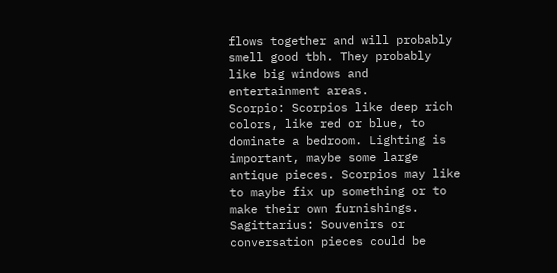flows together and will probably smell good tbh. They probably like big windows and entertainment areas.
Scorpio: Scorpios like deep rich colors, like red or blue, to dominate a bedroom. Lighting is important, maybe some large antique pieces. Scorpios may like to maybe fix up something or to make their own furnishings.
Sagittarius: Souvenirs or conversation pieces could be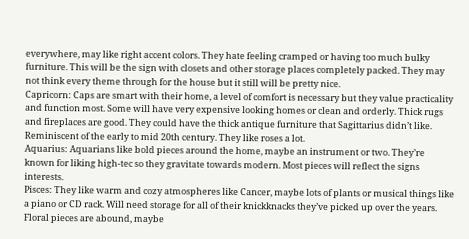everywhere, may like right accent colors. They hate feeling cramped or having too much bulky furniture. This will be the sign with closets and other storage places completely packed. They may not think every theme through for the house but it still will be pretty nice.
Capricorn: Caps are smart with their home, a level of comfort is necessary but they value practicality and function most. Some will have very expensive looking homes or clean and orderly. Thick rugs and fireplaces are good. They could have the thick antique furniture that Sagittarius didn’t like. Reminiscent of the early to mid 20th century. They like roses a lot.
Aquarius: Aquarians like bold pieces around the home, maybe an instrument or two. They’re known for liking high-tec so they gravitate towards modern. Most pieces will reflect the signs interests.
Pisces: They like warm and cozy atmospheres like Cancer, maybe lots of plants or musical things like a piano or CD rack. Will need storage for all of their knickknacks they’ve picked up over the years. Floral pieces are abound, maybe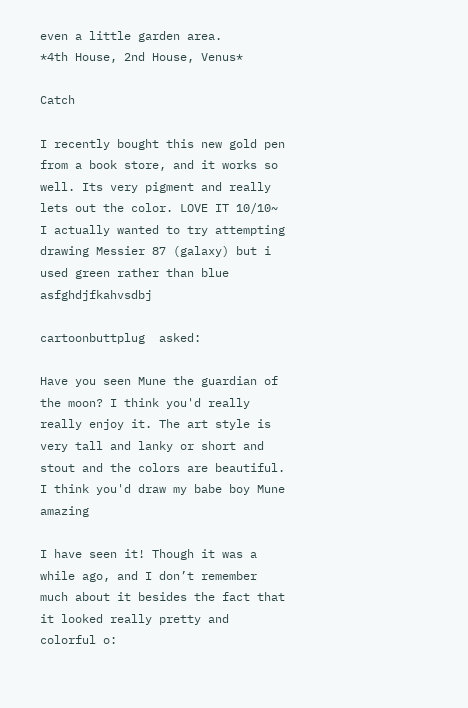even a little garden area.
*4th House, 2nd House, Venus*

Catch

I recently bought this new gold pen from a book store, and it works so well. Its very pigment and really lets out the color. LOVE IT 10/10~ I actually wanted to try attempting drawing Messier 87 (galaxy) but i used green rather than blue asfghdjfkahvsdbj

cartoonbuttplug  asked:

Have you seen Mune the guardian of the moon? I think you'd really really enjoy it. The art style is very tall and lanky or short and stout and the colors are beautiful. I think you'd draw my babe boy Mune amazing

I have seen it! Though it was a while ago, and I don’t remember much about it besides the fact that it looked really pretty and colorful o: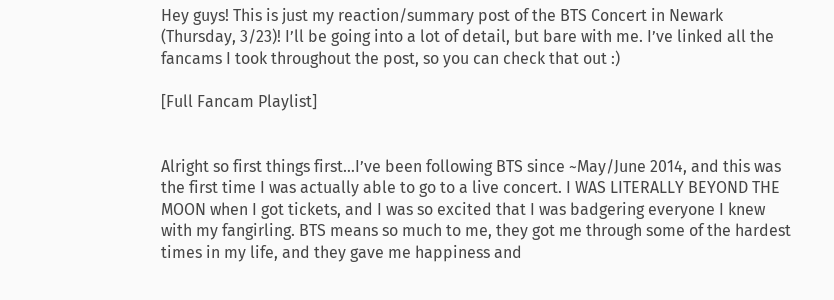Hey guys! This is just my reaction/summary post of the BTS Concert in Newark (Thursday, 3/23)! I’ll be going into a lot of detail, but bare with me. I’ve linked all the fancams I took throughout the post, so you can check that out :)

[Full Fancam Playlist]


Alright so first things first…I’ve been following BTS since ~May/June 2014, and this was the first time I was actually able to go to a live concert. I WAS LITERALLY BEYOND THE MOON when I got tickets, and I was so excited that I was badgering everyone I knew with my fangirling. BTS means so much to me, they got me through some of the hardest times in my life, and they gave me happiness and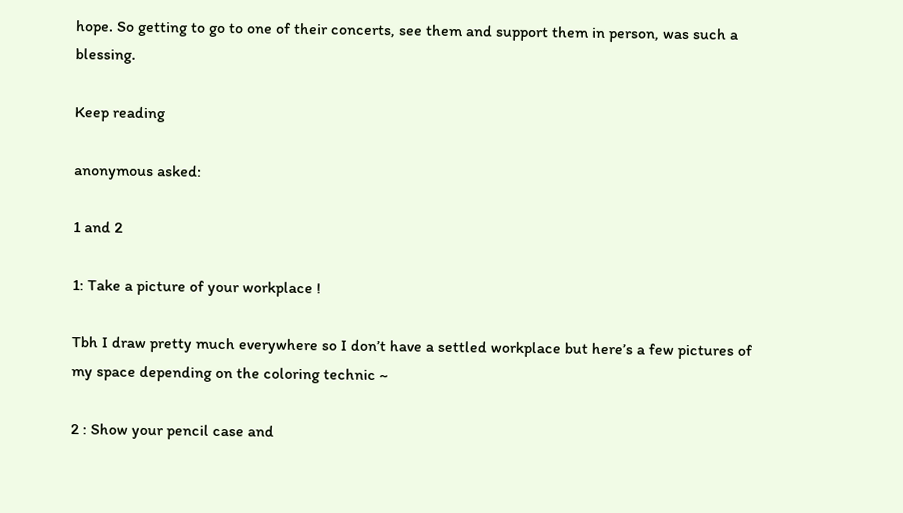hope. So getting to go to one of their concerts, see them and support them in person, was such a blessing.

Keep reading

anonymous asked:

1 and 2

1: Take a picture of your workplace !

Tbh I draw pretty much everywhere so I don’t have a settled workplace but here’s a few pictures of my space depending on the coloring technic ~

2 : Show your pencil case and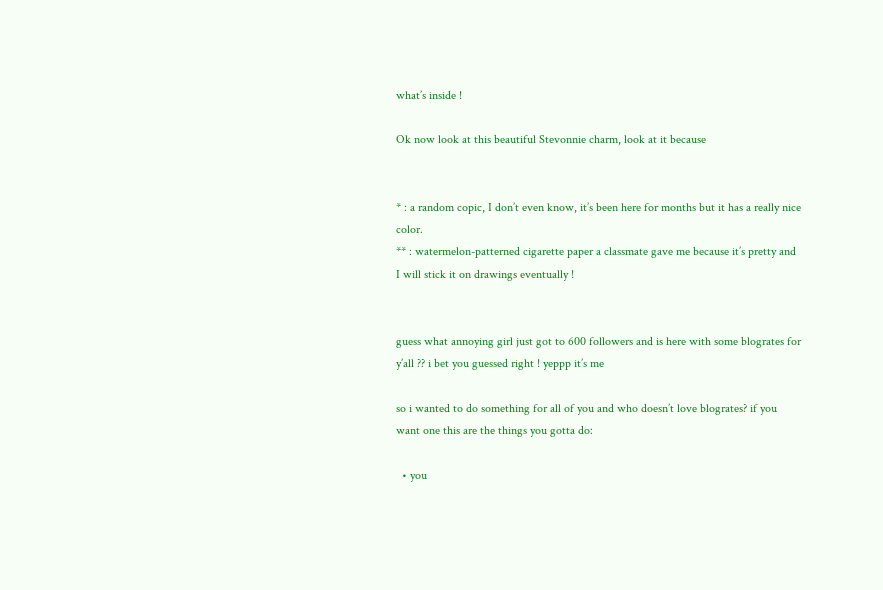what’s inside !

Ok now look at this beautiful Stevonnie charm, look at it because


* : a random copic, I don’t even know, it’s been here for months but it has a really nice color.
** : watermelon-patterned cigarette paper a classmate gave me because it’s pretty and I will stick it on drawings eventually !


guess what annoying girl just got to 600 followers and is here with some blogrates for y’all ?? i bet you guessed right ! yeppp it’s me

so i wanted to do something for all of you and who doesn’t love blogrates? if you want one this are the things you gotta do:

  • you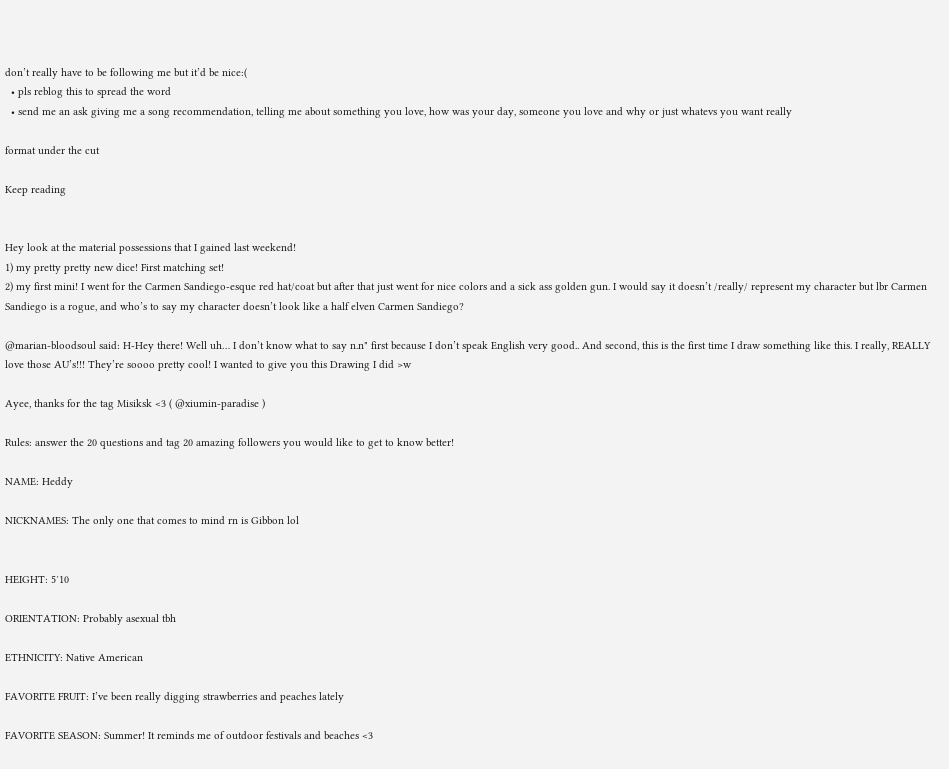don’t really have to be following me but it’d be nice:(
  • pls reblog this to spread the word
  • send me an ask giving me a song recommendation, telling me about something you love, how was your day, someone you love and why or just whatevs you want really

format under the cut

Keep reading


Hey look at the material possessions that I gained last weekend!
1) my pretty pretty new dice! First matching set!
2) my first mini! I went for the Carmen Sandiego-esque red hat/coat but after that just went for nice colors and a sick ass golden gun. I would say it doesn’t /really/ represent my character but lbr Carmen Sandiego is a rogue, and who’s to say my character doesn’t look like a half elven Carmen Sandiego?

@marian-bloodsoul said: H-Hey there! Well uh… I don’t know what to say n.n" first because I don’t speak English very good.. And second, this is the first time I draw something like this. I really, REALLY love those AU’s!!! They’re soooo pretty cool! I wanted to give you this Drawing I did >w

Ayee, thanks for the tag Misiksk <3 ( @xiumin-paradise )

Rules: answer the 20 questions and tag 20 amazing followers you would like to get to know better!

NAME: Heddy

NICKNAMES: The only one that comes to mind rn is Gibbon lol


HEIGHT: 5′10

ORIENTATION: Probably asexual tbh

ETHNICITY: Native American

FAVORITE FRUIT: I’ve been really digging strawberries and peaches lately

FAVORITE SEASON: Summer! It reminds me of outdoor festivals and beaches <3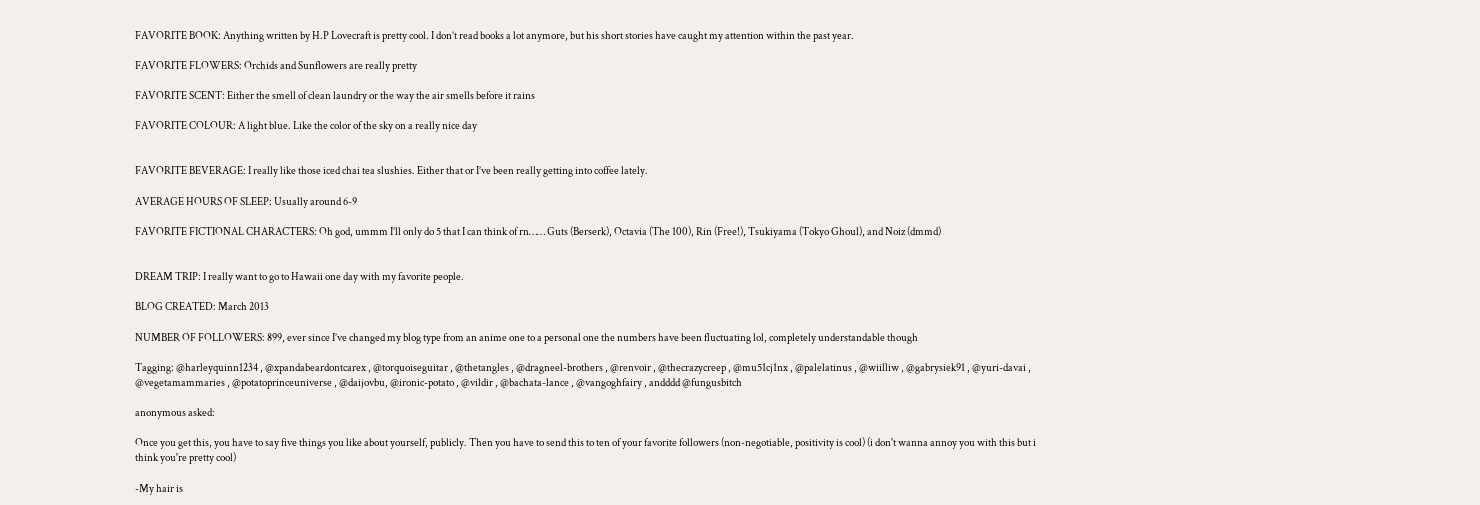FAVORITE BOOK: Anything written by H.P Lovecraft is pretty cool. I don’t read books a lot anymore, but his short stories have caught my attention within the past year.

FAVORITE FLOWERS: Orchids and Sunflowers are really pretty

FAVORITE SCENT: Either the smell of clean laundry or the way the air smells before it rains

FAVORITE COLOUR: A light blue. Like the color of the sky on a really nice day


FAVORITE BEVERAGE: I really like those iced chai tea slushies. Either that or I’ve been really getting into coffee lately.

AVERAGE HOURS OF SLEEP: Usually around 6-9

FAVORITE FICTIONAL CHARACTERS: Oh god, ummm I’ll only do 5 that I can think of rn…… Guts (Berserk), Octavia (The 100), Rin (Free!), Tsukiyama (Tokyo Ghoul), and Noiz (dmmd)


DREAM TRIP: I really want to go to Hawaii one day with my favorite people.

BLOG CREATED: March 2013

NUMBER OF FOLLOWERS: 899, ever since I’ve changed my blog type from an anime one to a personal one the numbers have been fluctuating lol, completely understandable though

Tagging: @harleyquinn1234 , @xpandabeardontcarex , @torquoiseguitar , @thetangles , @dragneel-brothers , @renvoir , @thecrazycreep , @mu51cj1nx , @palelatinus , @wiilliw , @gabrysiek91 , @yuri-davai , @vegetamammaries , @potatoprinceuniverse , @daijovbu, @ironic-potato , @vildir , @bachata-lance , @vangoghfairy , andddd @fungusbitch

anonymous asked:

Once you get this, you have to say five things you like about yourself, publicly. Then you have to send this to ten of your favorite followers (non-negotiable, positivity is cool) (i don't wanna annoy you with this but i think you're pretty cool)

-My hair is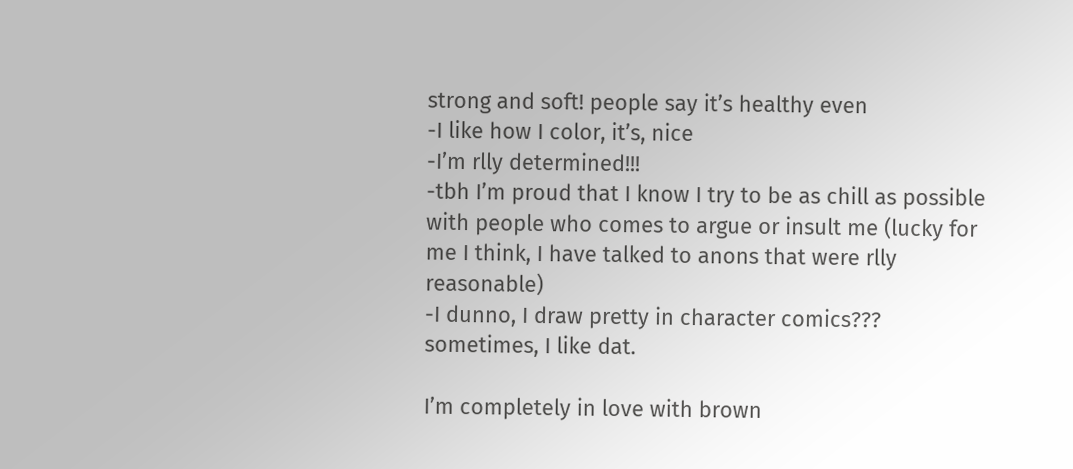strong and soft! people say it’s healthy even
-I like how I color, it’s, nice
-I’m rlly determined!!!
-tbh I’m proud that I know I try to be as chill as possible with people who comes to argue or insult me (lucky for me I think, I have talked to anons that were rlly reasonable)
-I dunno, I draw pretty in character comics??? sometimes, I like dat.

I’m completely in love with brown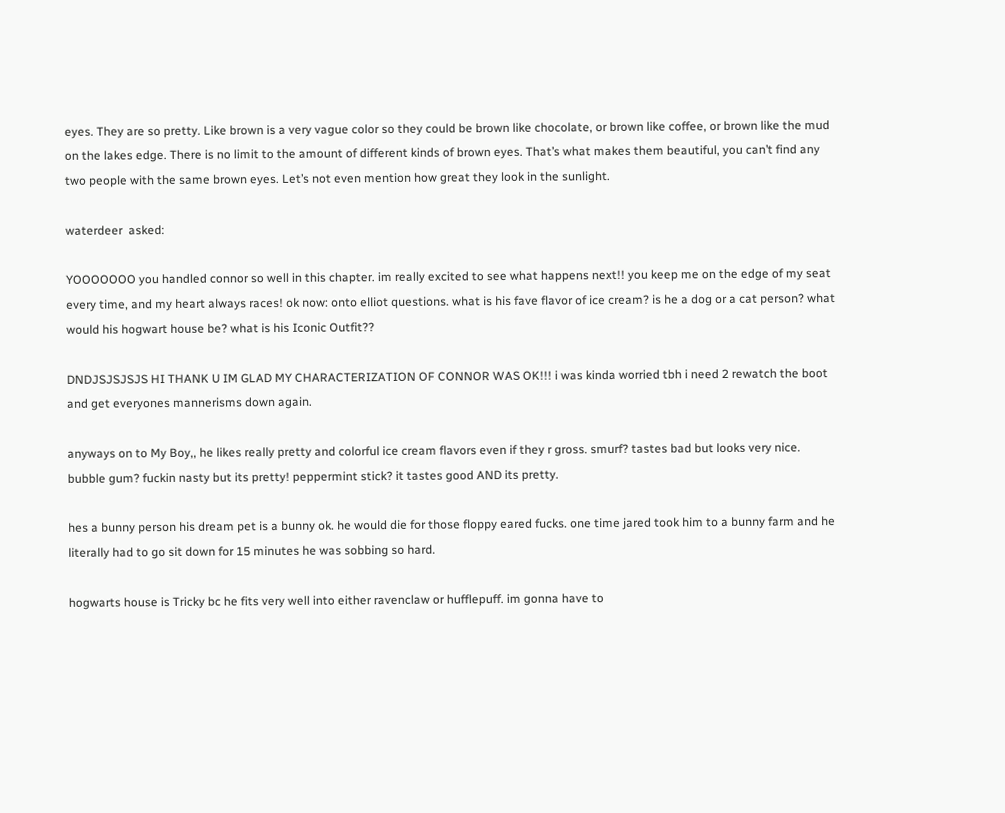eyes. They are so pretty. Like brown is a very vague color so they could be brown like chocolate, or brown like coffee, or brown like the mud on the lakes edge. There is no limit to the amount of different kinds of brown eyes. That’s what makes them beautiful, you can’t find any two people with the same brown eyes. Let’s not even mention how great they look in the sunlight.

waterdeer  asked:

YOOOOOOO you handled connor so well in this chapter. im really excited to see what happens next!! you keep me on the edge of my seat every time, and my heart always races! ok now: onto elliot questions. what is his fave flavor of ice cream? is he a dog or a cat person? what would his hogwart house be? what is his Iconic Outfit??

DNDJSJSJSJS HI THANK U IM GLAD MY CHARACTERIZATION OF CONNOR WAS OK!!! i was kinda worried tbh i need 2 rewatch the boot and get everyones mannerisms down again.

anyways on to My Boy,, he likes really pretty and colorful ice cream flavors even if they r gross. smurf? tastes bad but looks very nice. bubble gum? fuckin nasty but its pretty! peppermint stick? it tastes good AND its pretty.

hes a bunny person his dream pet is a bunny ok. he would die for those floppy eared fucks. one time jared took him to a bunny farm and he literally had to go sit down for 15 minutes he was sobbing so hard.

hogwarts house is Tricky bc he fits very well into either ravenclaw or hufflepuff. im gonna have to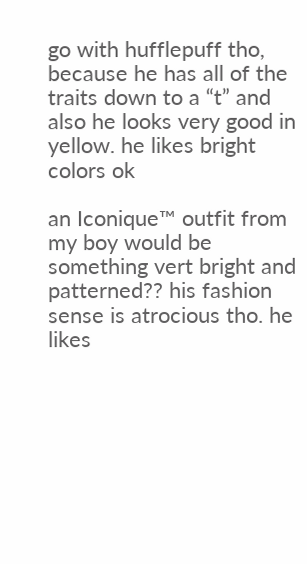go with hufflepuff tho, because he has all of the traits down to a “t” and also he looks very good in yellow. he likes bright colors ok

an Iconique™ outfit from my boy would be something vert bright and patterned?? his fashion sense is atrocious tho. he likes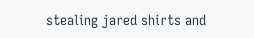stealing jared shirts and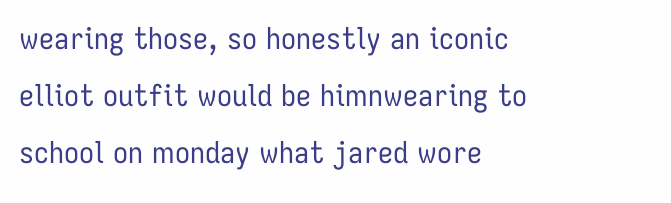wearing those, so honestly an iconic elliot outfit would be himnwearing to school on monday what jared wore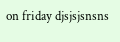on friday djsjsjsnsns